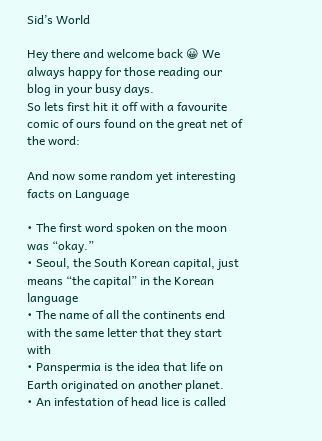Sid’s World

Hey there and welcome back 😀 We always happy for those reading our blog in your busy days.
So lets first hit it off with a favourite comic of ours found on the great net of the word:

And now some random yet interesting facts on Language

• The first word spoken on the moon was “okay.”
• Seoul, the South Korean capital, just means “the capital” in the Korean language
• The name of all the continents end with the same letter that they start with
• Panspermia is the idea that life on Earth originated on another planet.
• An infestation of head lice is called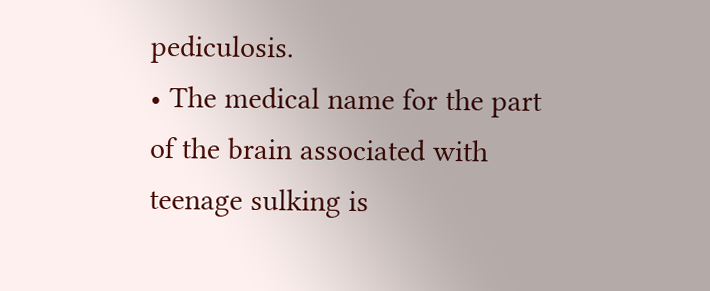pediculosis.
• The medical name for the part of the brain associated with teenage sulking is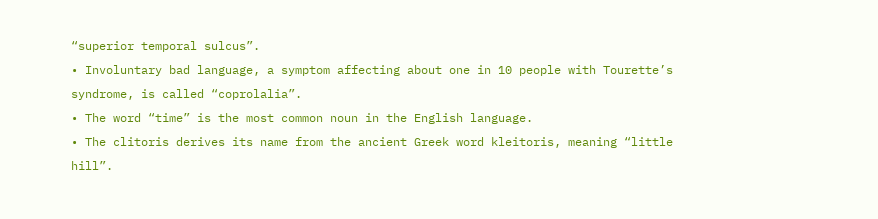“superior temporal sulcus”.
• Involuntary bad language, a symptom affecting about one in 10 people with Tourette’s syndrome, is called “coprolalia”.
• The word “time” is the most common noun in the English language.
• The clitoris derives its name from the ancient Greek word kleitoris, meaning “little hill”.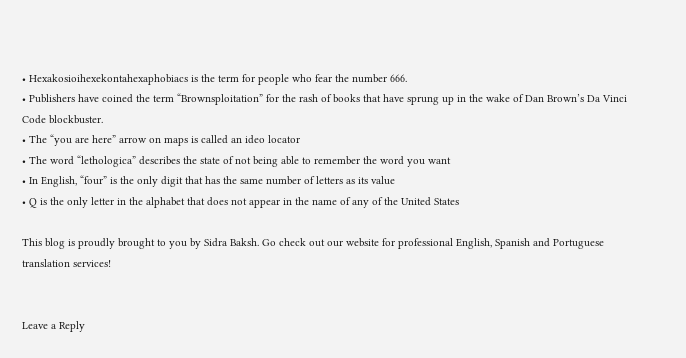• Hexakosioihexekontahexaphobiacs is the term for people who fear the number 666.
• Publishers have coined the term “Brownsploitation” for the rash of books that have sprung up in the wake of Dan Brown’s Da Vinci Code blockbuster.
• The “you are here” arrow on maps is called an ideo locator
• The word “lethologica” describes the state of not being able to remember the word you want
• In English, “four” is the only digit that has the same number of letters as its value
• Q is the only letter in the alphabet that does not appear in the name of any of the United States

This blog is proudly brought to you by Sidra Baksh. Go check out our website for professional English, Spanish and Portuguese translation services!


Leave a Reply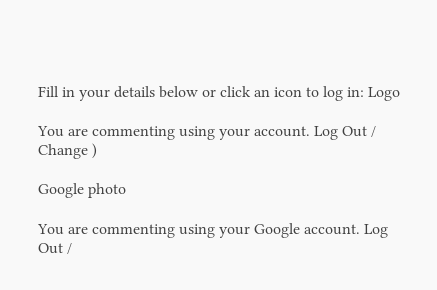Fill in your details below or click an icon to log in: Logo

You are commenting using your account. Log Out /  Change )

Google photo

You are commenting using your Google account. Log Out /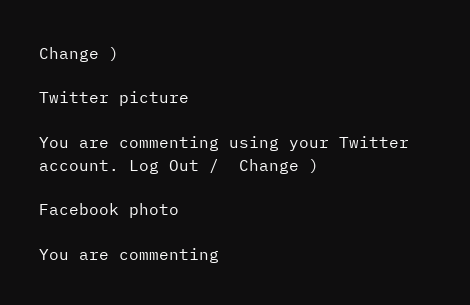Change )

Twitter picture

You are commenting using your Twitter account. Log Out /  Change )

Facebook photo

You are commenting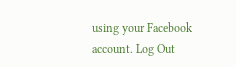using your Facebook account. Log Out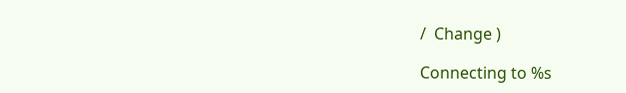/  Change )

Connecting to %s